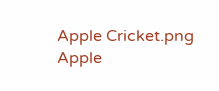Apple Cricket.png
Apple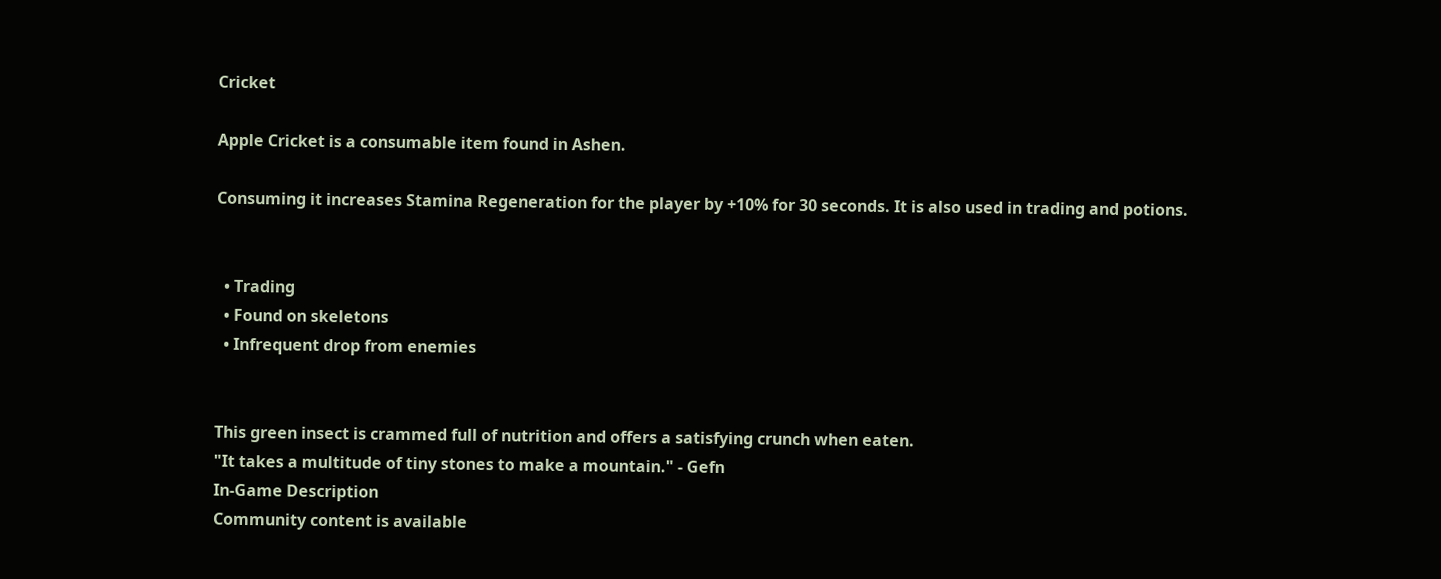Cricket

Apple Cricket is a consumable item found in Ashen.

Consuming it increases Stamina Regeneration for the player by +10% for 30 seconds. It is also used in trading and potions.


  • Trading
  • Found on skeletons
  • Infrequent drop from enemies


This green insect is crammed full of nutrition and offers a satisfying crunch when eaten.
"It takes a multitude of tiny stones to make a mountain." - Gefn
In-Game Description
Community content is available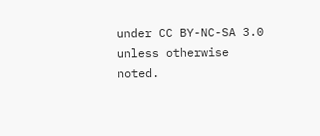under CC BY-NC-SA 3.0 unless otherwise noted.